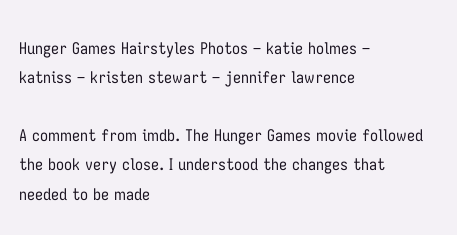Hunger Games Hairstyles Photos – katie holmes – katniss – kristen stewart – jennifer lawrence

A comment from imdb. The Hunger Games movie followed the book very close. I understood the changes that needed to be made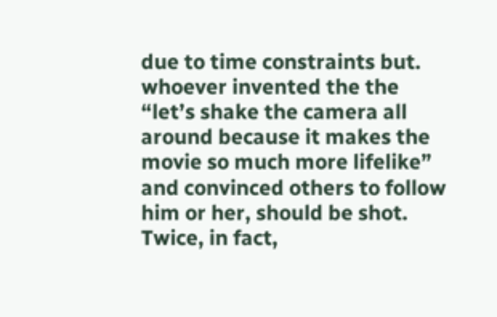due to time constraints but. whoever invented the the “let’s shake the camera all around because it makes the movie so much more lifelike” and convinced others to follow him or her, should be shot. Twice, in fact,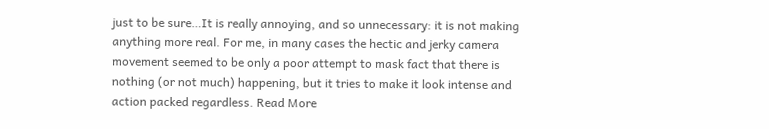just to be sure…It is really annoying, and so unnecessary: it is not making anything more real. For me, in many cases the hectic and jerky camera movement seemed to be only a poor attempt to mask fact that there is nothing (or not much) happening, but it tries to make it look intense and action packed regardless. Read More